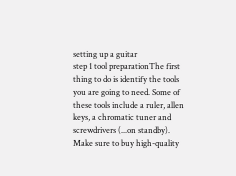setting up a guitar
step 1 tool preparationThe first thing to do is identify the tools you are going to need. Some of these tools include a ruler, allen keys, a chromatic tuner and screwdrivers (...on standby). Make sure to buy high-quality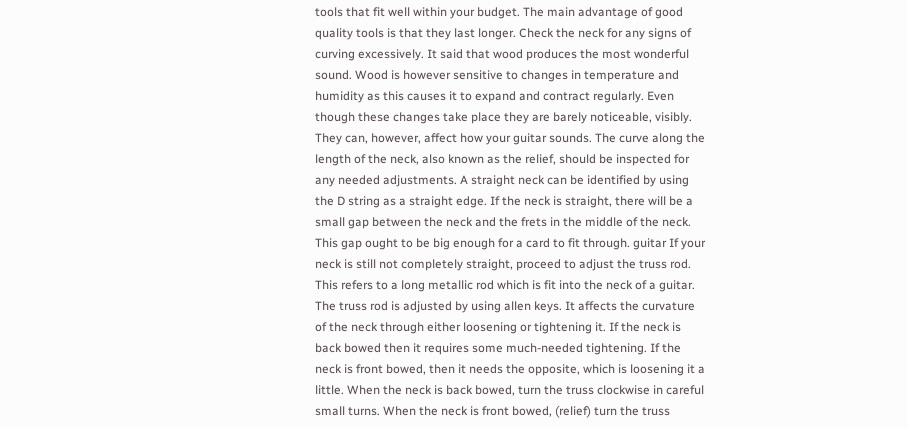tools that fit well within your budget. The main advantage of good quality tools is that they last longer. Check the neck for any signs of curving excessively. It said that wood produces the most wonderful sound. Wood is however sensitive to changes in temperature and humidity as this causes it to expand and contract regularly. Even though these changes take place they are barely noticeable, visibly. They can, however, affect how your guitar sounds. The curve along the length of the neck, also known as the relief, should be inspected for any needed adjustments. A straight neck can be identified by using the D string as a straight edge. If the neck is straight, there will be a small gap between the neck and the frets in the middle of the neck. This gap ought to be big enough for a card to fit through. guitar If your neck is still not completely straight, proceed to adjust the truss rod. This refers to a long metallic rod which is fit into the neck of a guitar. The truss rod is adjusted by using allen keys. It affects the curvature of the neck through either loosening or tightening it. If the neck is back bowed then it requires some much-needed tightening. If the neck is front bowed, then it needs the opposite, which is loosening it a little. When the neck is back bowed, turn the truss clockwise in careful small turns. When the neck is front bowed, (relief) turn the truss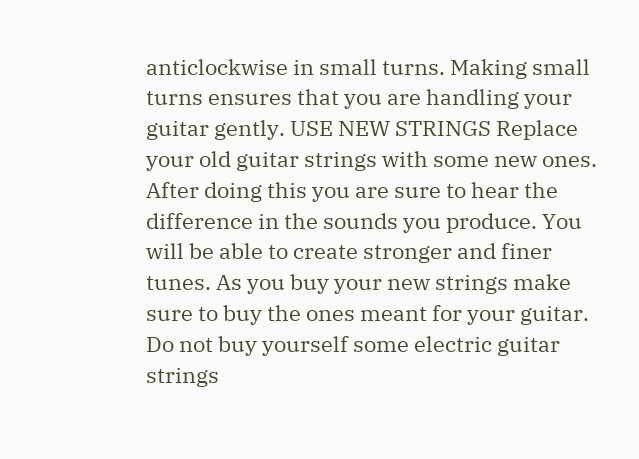anticlockwise in small turns. Making small turns ensures that you are handling your guitar gently. USE NEW STRINGS Replace your old guitar strings with some new ones. After doing this you are sure to hear the difference in the sounds you produce. You will be able to create stronger and finer tunes. As you buy your new strings make sure to buy the ones meant for your guitar. Do not buy yourself some electric guitar strings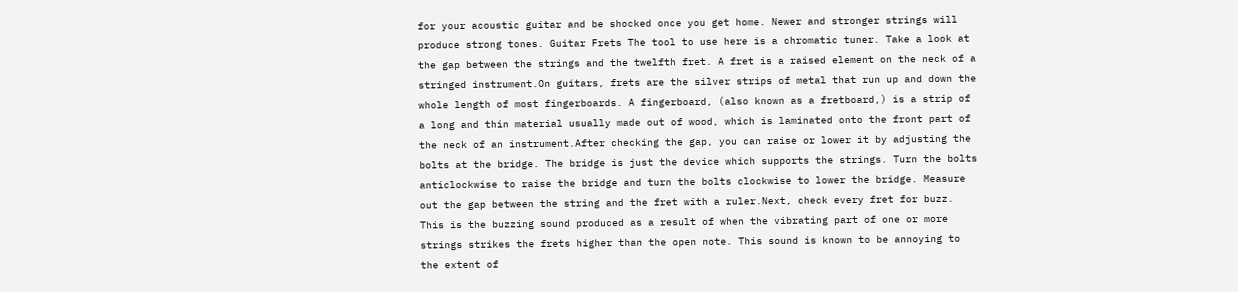for your acoustic guitar and be shocked once you get home. Newer and stronger strings will produce strong tones. Guitar Frets The tool to use here is a chromatic tuner. Take a look at the gap between the strings and the twelfth fret. A fret is a raised element on the neck of a stringed instrument.On guitars, frets are the silver strips of metal that run up and down the whole length of most fingerboards. A fingerboard, (also known as a fretboard,) is a strip of a long and thin material usually made out of wood, which is laminated onto the front part of the neck of an instrument.After checking the gap, you can raise or lower it by adjusting the bolts at the bridge. The bridge is just the device which supports the strings. Turn the bolts anticlockwise to raise the bridge and turn the bolts clockwise to lower the bridge. Measure out the gap between the string and the fret with a ruler.Next, check every fret for buzz. This is the buzzing sound produced as a result of when the vibrating part of one or more strings strikes the frets higher than the open note. This sound is known to be annoying to the extent of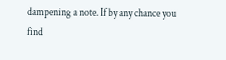dampening a note. If by any chance you find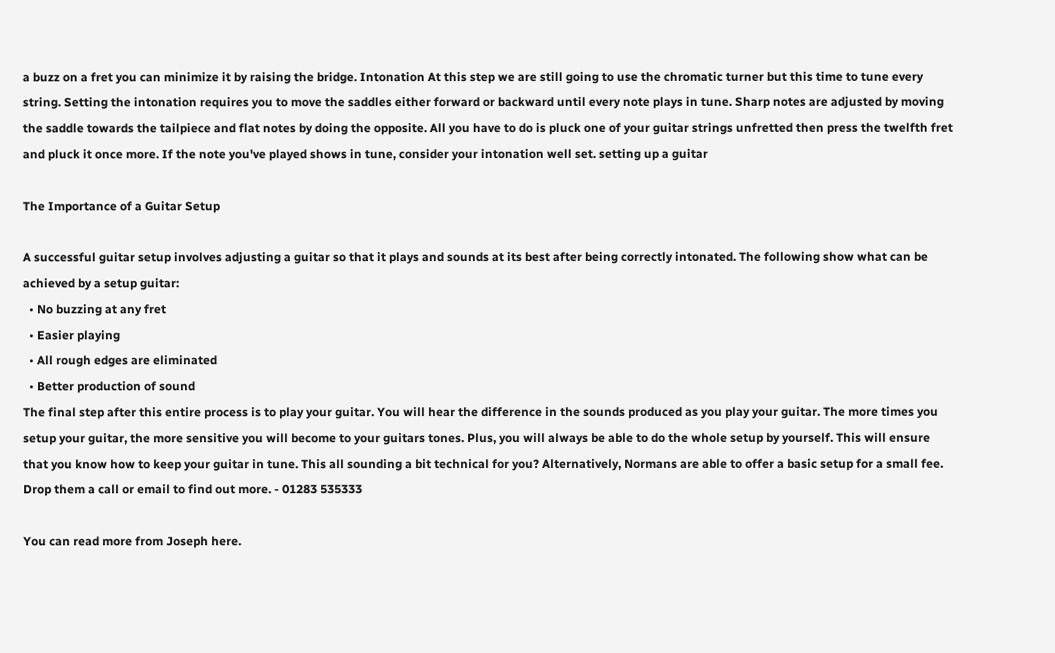a buzz on a fret you can minimize it by raising the bridge. Intonation At this step we are still going to use the chromatic turner but this time to tune every string. Setting the intonation requires you to move the saddles either forward or backward until every note plays in tune. Sharp notes are adjusted by moving the saddle towards the tailpiece and flat notes by doing the opposite. All you have to do is pluck one of your guitar strings unfretted then press the twelfth fret and pluck it once more. If the note you've played shows in tune, consider your intonation well set. setting up a guitar

The Importance of a Guitar Setup

A successful guitar setup involves adjusting a guitar so that it plays and sounds at its best after being correctly intonated. The following show what can be achieved by a setup guitar:
  • No buzzing at any fret
  • Easier playing
  • All rough edges are eliminated
  • Better production of sound
The final step after this entire process is to play your guitar. You will hear the difference in the sounds produced as you play your guitar. The more times you setup your guitar, the more sensitive you will become to your guitars tones. Plus, you will always be able to do the whole setup by yourself. This will ensure that you know how to keep your guitar in tune. This all sounding a bit technical for you? Alternatively, Normans are able to offer a basic setup for a small fee. Drop them a call or email to find out more. - 01283 535333

You can read more from Joseph here.